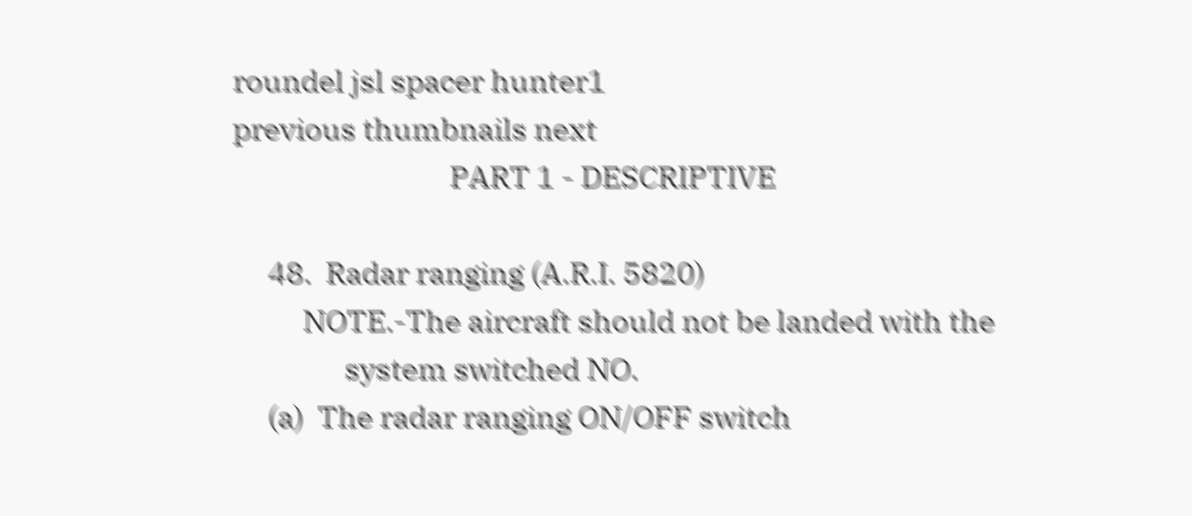roundel jsl spacer hunter1
previous thumbnails next
                               PART 1 - DESCRIPTIVE

     48.  Radar ranging (A.R.I. 5820)
          NOTE.-The aircraft should not be landed with the
                system switched NO.
     (a)  The radar ranging ON/OFF switch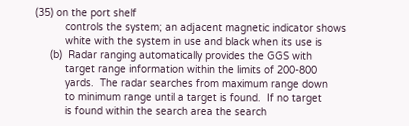(35) on the port shelf
          controls the system; an adjacent magnetic indicator shows
          white with the system in use and black when its use is
     (b)  Radar ranging automatically provides the GGS with
          target range information within the limits of 200-800
          yards.  The radar searches from maximum range down
          to minimum range until a target is found.  If no target
          is found within the search area the search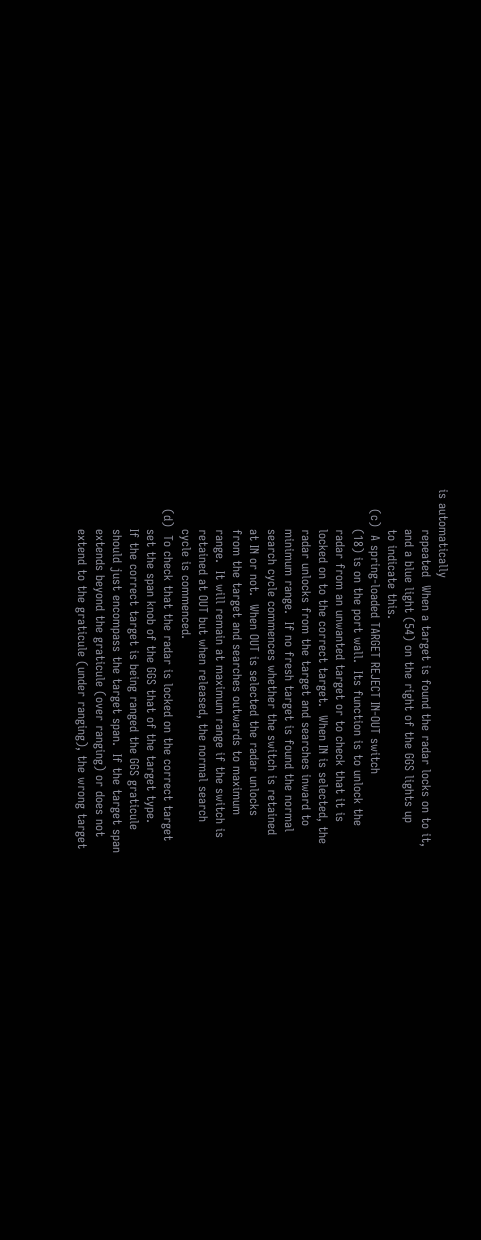is automatically
          repeated  When a target is found the radar locks on to it,
          and a blue light (54) on the right of the GGS lights up
          to indicate this.
     (c)  A spring-loaded TARGET REJECT IN-OUT switch
          (18) is on the port wall.  Its function is to unlock the
          radar from an unwanted target or to check that it is
          locked on to the correct target.  When IN is selected, the
          radar unlocks from the target and searches inward to
          minimum range.  If no fresh target is found the normal
          search cycle commences whether the switch is retained
          at IN or not.  When OUT is selected the radar unlocks
          from the target and searches outwards to maximum
          range.  It will remain at maximum range if the switch is
          retained at OUT but when released, the normal search
          cycle is commenced.
     (d)  To check that the radar is locked on the correct target
          set the span knob of the GGS that of the target type.
          If the correct target is being ranged the GGS graticule
          should just encompass the target span.  If the target span
          extends beyond the graticule (over ranging) or does not
          extend to the graticule (under ranging), the wrong target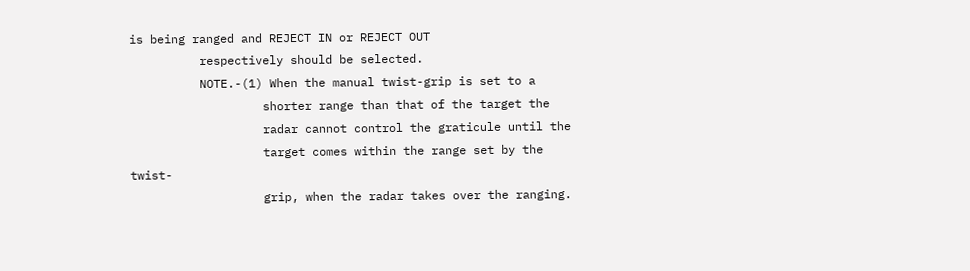is being ranged and REJECT IN or REJECT OUT
          respectively should be selected.
          NOTE.-(1) When the manual twist-grip is set to a
                   shorter range than that of the target the
                   radar cannot control the graticule until the
                   target comes within the range set by the twist-
                   grip, when the radar takes over the ranging.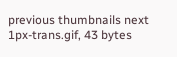previous thumbnails next
1px-trans.gif, 43 bytes